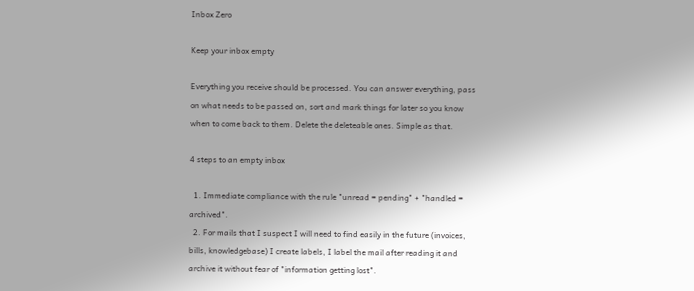Inbox Zero

Keep your inbox empty

Everything you receive should be processed. You can answer everything, pass on what needs to be passed on, sort and mark things for later so you know when to come back to them. Delete the deleteable ones. Simple as that.

4 steps to an empty inbox

  1. Immediate compliance with the rule "unread = pending" + "handled = archived".
  2. For mails that I suspect I will need to find easily in the future (invoices, bills, knowledgebase) I create labels, I label the mail after reading it and archive it without fear of "information getting lost".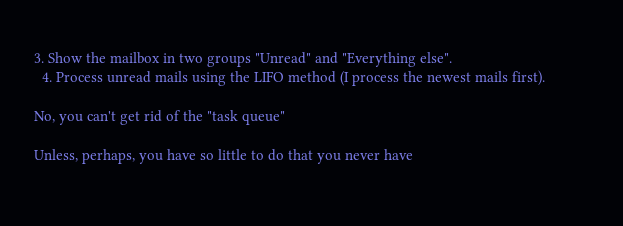3. Show the mailbox in two groups "Unread" and "Everything else".
  4. Process unread mails using the LIFO method (I process the newest mails first).

No, you can't get rid of the "task queue"

Unless, perhaps, you have so little to do that you never have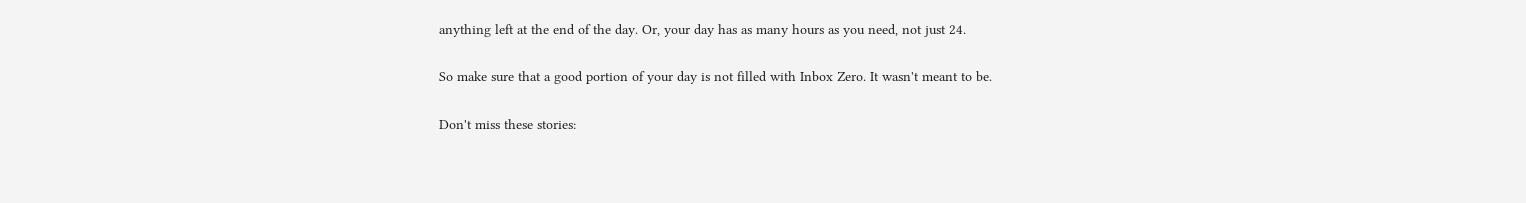anything left at the end of the day. Or, your day has as many hours as you need, not just 24.

So make sure that a good portion of your day is not filled with Inbox Zero. It wasn't meant to be.

Don't miss these stories: